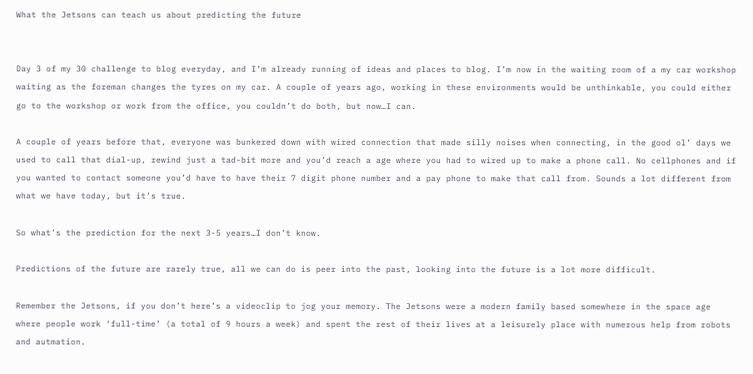What the Jetsons can teach us about predicting the future


Day 3 of my 30 challenge to blog everyday, and I’m already running of ideas and places to blog. I’m now in the waiting room of a my car workshop waiting as the foreman changes the tyres on my car. A couple of years ago, working in these environments would be unthinkable, you could either go to the workshop or work from the office, you couldn’t do both, but now…I can.

A couple of years before that, everyone was bunkered down with wired connection that made silly noises when connecting, in the good ol’ days we used to call that dial-up, rewind just a tad-bit more and you’d reach a age where you had to wired up to make a phone call. No cellphones and if you wanted to contact someone you’d have to have their 7 digit phone number and a pay phone to make that call from. Sounds a lot different from what we have today, but it’s true.

So what’s the prediction for the next 3-5 years…I don’t know.

Predictions of the future are rarely true, all we can do is peer into the past, looking into the future is a lot more difficult.

Remember the Jetsons, if you don’t here’s a videoclip to jog your memory. The Jetsons were a modern family based somewhere in the space age where people work ‘full-time’ (a total of 9 hours a week) and spent the rest of their lives at a leisurely place with numerous help from robots and autmation.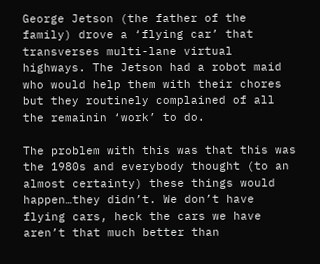George Jetson (the father of the family) drove a ‘flying car’ that transverses multi-lane virtual highways. The Jetson had a robot maid who would help them with their chores but they routinely complained of all the remainin ‘work’ to do.

The problem with this was that this was the 1980s and everybody thought (to an almost certainty) these things would happen…they didn’t. We don’t have flying cars, heck the cars we have aren’t that much better than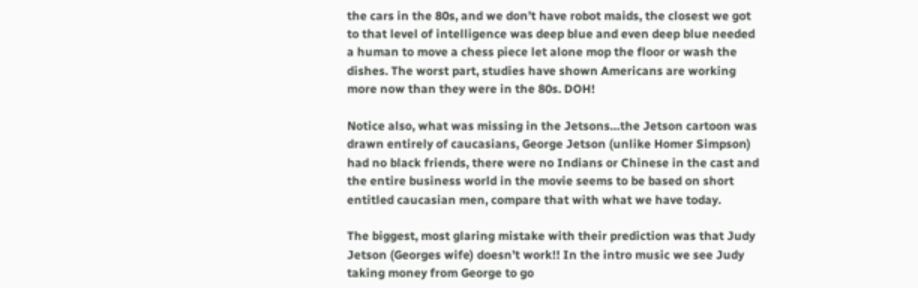the cars in the 80s, and we don’t have robot maids, the closest we got to that level of intelligence was deep blue and even deep blue needed a human to move a chess piece let alone mop the floor or wash the dishes. The worst part, studies have shown Americans are working more now than they were in the 80s. DOH!

Notice also, what was missing in the Jetsons…the Jetson cartoon was drawn entirely of caucasians, George Jetson (unlike Homer Simpson) had no black friends, there were no Indians or Chinese in the cast and the entire business world in the movie seems to be based on short entitled caucasian men, compare that with what we have today.

The biggest, most glaring mistake with their prediction was that Judy Jetson (Georges wife) doesn’t work!! In the intro music we see Judy taking money from George to go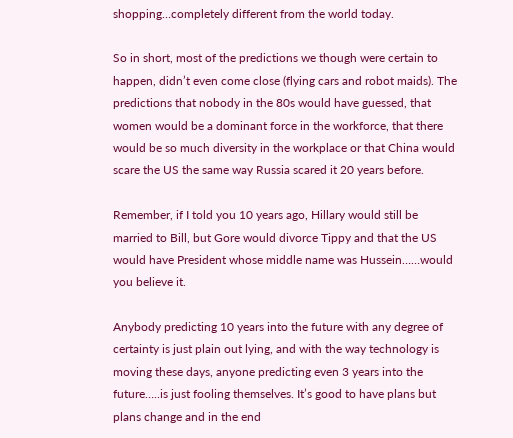shopping…completely different from the world today.

So in short, most of the predictions we though were certain to happen, didn’t even come close (flying cars and robot maids). The predictions that nobody in the 80s would have guessed, that women would be a dominant force in the workforce, that there would be so much diversity in the workplace or that China would scare the US the same way Russia scared it 20 years before.

Remember, if I told you 10 years ago, Hillary would still be married to Bill, but Gore would divorce Tippy and that the US would have President whose middle name was Hussein……would you believe it.

Anybody predicting 10 years into the future with any degree of certainty is just plain out lying, and with the way technology is moving these days, anyone predicting even 3 years into the future…..is just fooling themselves. It’s good to have plans but plans change and in the end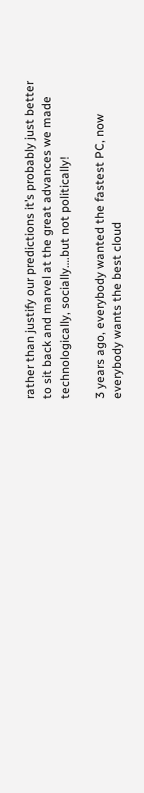rather than justify our predictions it’s probably just better to sit back and marvel at the great advances we made technologically, socially….but not politically!

3 years ago, everybody wanted the fastest PC, now everybody wants the best cloud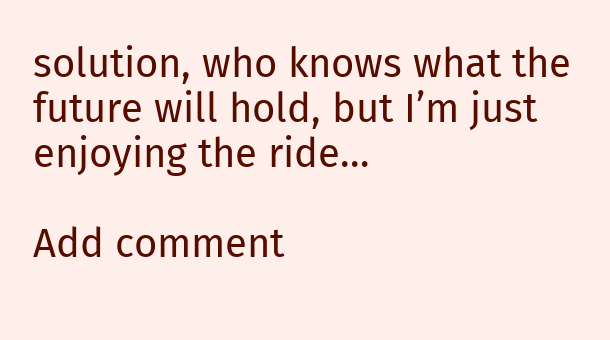solution, who knows what the future will hold, but I’m just enjoying the ride…

Add comment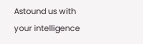Astound us with your intelligence